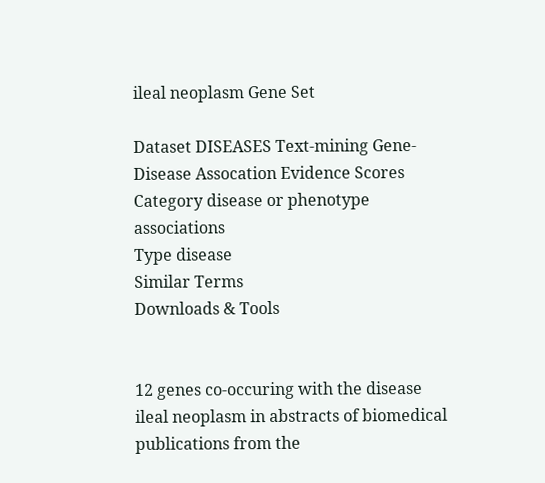ileal neoplasm Gene Set

Dataset DISEASES Text-mining Gene-Disease Assocation Evidence Scores
Category disease or phenotype associations
Type disease
Similar Terms
Downloads & Tools


12 genes co-occuring with the disease ileal neoplasm in abstracts of biomedical publications from the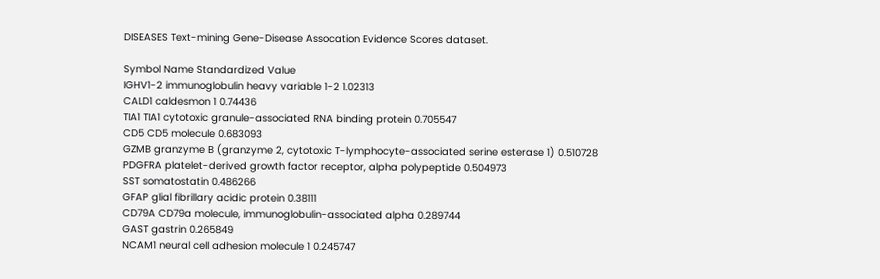DISEASES Text-mining Gene-Disease Assocation Evidence Scores dataset.

Symbol Name Standardized Value
IGHV1-2 immunoglobulin heavy variable 1-2 1.02313
CALD1 caldesmon 1 0.74436
TIA1 TIA1 cytotoxic granule-associated RNA binding protein 0.705547
CD5 CD5 molecule 0.683093
GZMB granzyme B (granzyme 2, cytotoxic T-lymphocyte-associated serine esterase 1) 0.510728
PDGFRA platelet-derived growth factor receptor, alpha polypeptide 0.504973
SST somatostatin 0.486266
GFAP glial fibrillary acidic protein 0.38111
CD79A CD79a molecule, immunoglobulin-associated alpha 0.289744
GAST gastrin 0.265849
NCAM1 neural cell adhesion molecule 1 0.245747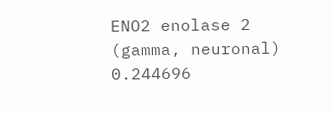ENO2 enolase 2 (gamma, neuronal) 0.244696